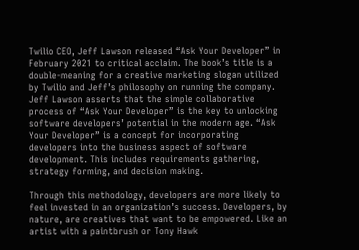Twilio CEO, Jeff Lawson released “Ask Your Developer” in February 2021 to critical acclaim. The book’s title is a double-meaning for a creative marketing slogan utilized by Twilio and Jeff’s philosophy on running the company. Jeff Lawson asserts that the simple collaborative process of “Ask Your Developer” is the key to unlocking software developers’ potential in the modern age. “Ask Your Developer” is a concept for incorporating developers into the business aspect of software development. This includes requirements gathering, strategy forming, and decision making.

Through this methodology, developers are more likely to feel invested in an organization’s success. Developers, by nature, are creatives that want to be empowered. Like an artist with a paintbrush or Tony Hawk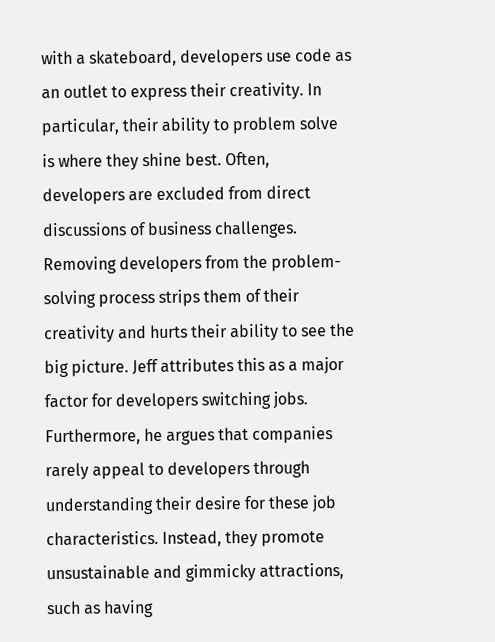with a skateboard, developers use code as an outlet to express their creativity. In particular, their ability to problem solve is where they shine best. Often, developers are excluded from direct discussions of business challenges. Removing developers from the problem-solving process strips them of their creativity and hurts their ability to see the big picture. Jeff attributes this as a major factor for developers switching jobs. Furthermore, he argues that companies rarely appeal to developers through understanding their desire for these job characteristics. Instead, they promote unsustainable and gimmicky attractions, such as having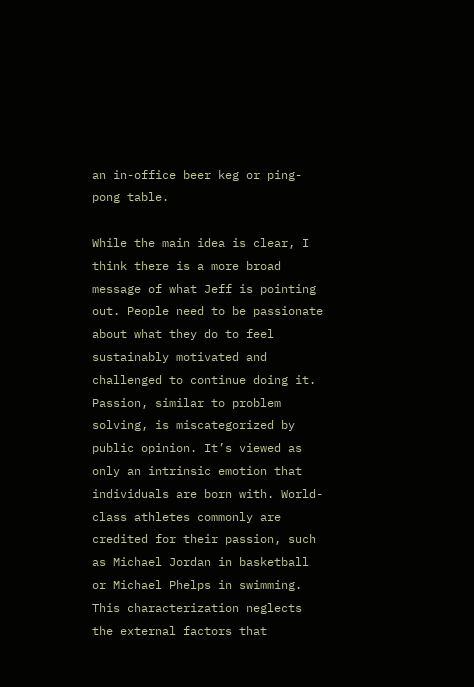an in-office beer keg or ping-pong table.

While the main idea is clear, I think there is a more broad message of what Jeff is pointing out. People need to be passionate about what they do to feel sustainably motivated and challenged to continue doing it. Passion, similar to problem solving, is miscategorized by public opinion. It’s viewed as only an intrinsic emotion that individuals are born with. World-class athletes commonly are credited for their passion, such as Michael Jordan in basketball or Michael Phelps in swimming. This characterization neglects the external factors that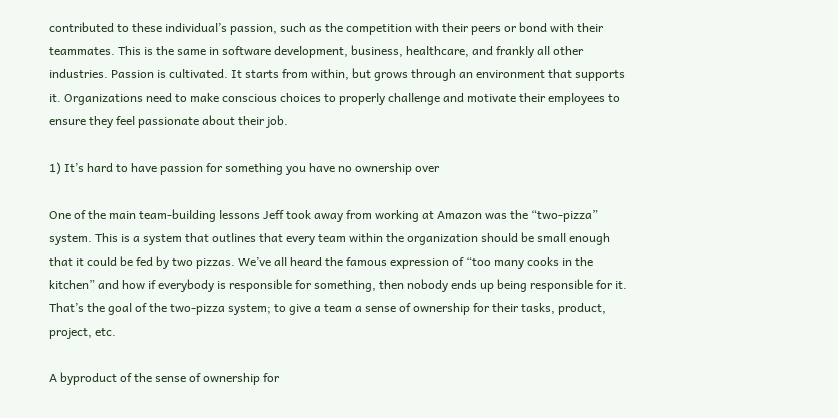contributed to these individual’s passion, such as the competition with their peers or bond with their teammates. This is the same in software development, business, healthcare, and frankly all other industries. Passion is cultivated. It starts from within, but grows through an environment that supports it. Organizations need to make conscious choices to properly challenge and motivate their employees to ensure they feel passionate about their job.

1) It’s hard to have passion for something you have no ownership over

One of the main team-building lessons Jeff took away from working at Amazon was the “two-pizza” system. This is a system that outlines that every team within the organization should be small enough that it could be fed by two pizzas. We’ve all heard the famous expression of “too many cooks in the kitchen” and how if everybody is responsible for something, then nobody ends up being responsible for it. That’s the goal of the two-pizza system; to give a team a sense of ownership for their tasks, product, project, etc.

A byproduct of the sense of ownership for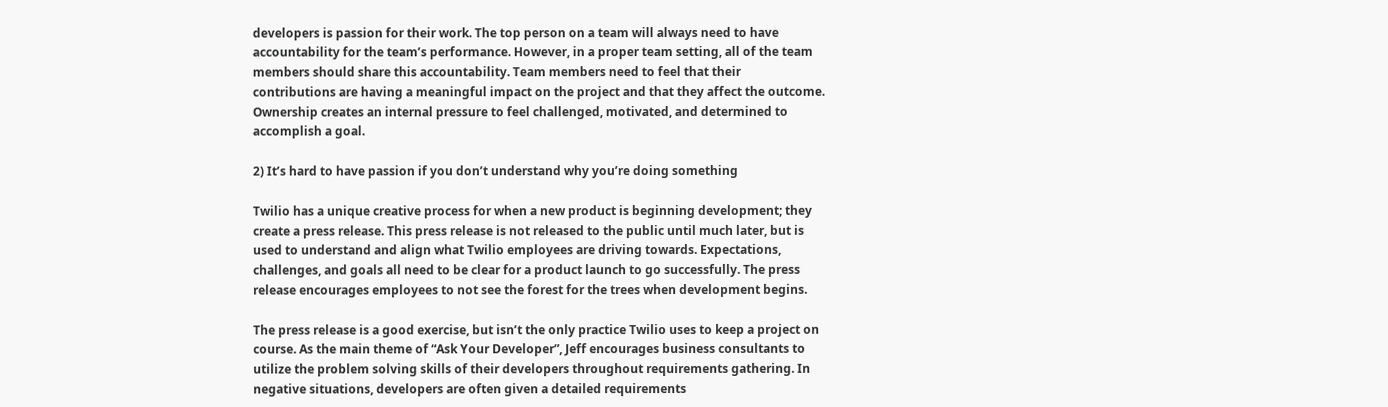developers is passion for their work. The top person on a team will always need to have accountability for the team’s performance. However, in a proper team setting, all of the team members should share this accountability. Team members need to feel that their contributions are having a meaningful impact on the project and that they affect the outcome. Ownership creates an internal pressure to feel challenged, motivated, and determined to accomplish a goal.

2) It’s hard to have passion if you don’t understand why you’re doing something

Twilio has a unique creative process for when a new product is beginning development; they create a press release. This press release is not released to the public until much later, but is used to understand and align what Twilio employees are driving towards. Expectations, challenges, and goals all need to be clear for a product launch to go successfully. The press release encourages employees to not see the forest for the trees when development begins.

The press release is a good exercise, but isn’t the only practice Twilio uses to keep a project on course. As the main theme of “Ask Your Developer”, Jeff encourages business consultants to utilize the problem solving skills of their developers throughout requirements gathering. In negative situations, developers are often given a detailed requirements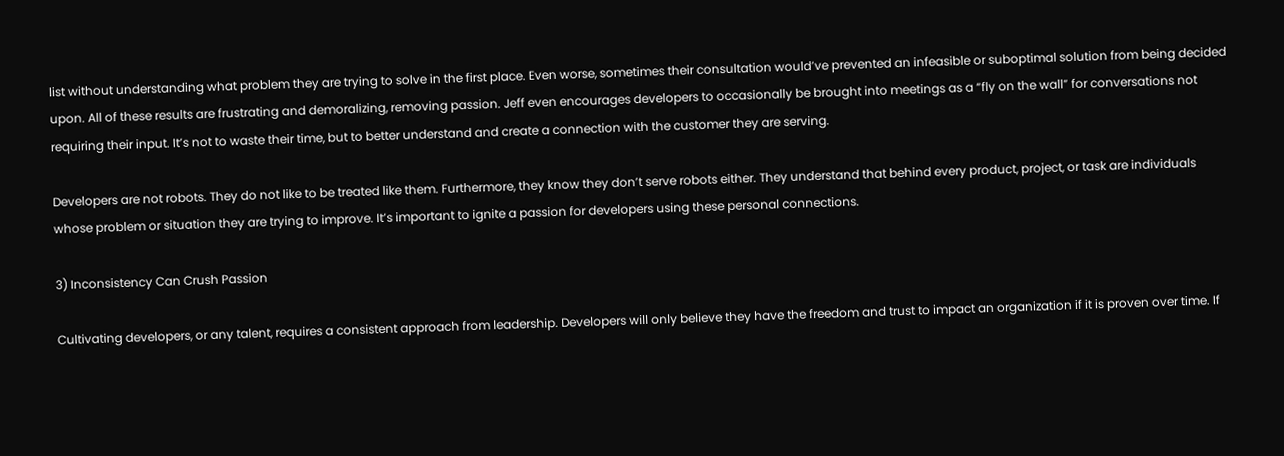list without understanding what problem they are trying to solve in the first place. Even worse, sometimes their consultation would’ve prevented an infeasible or suboptimal solution from being decided upon. All of these results are frustrating and demoralizing, removing passion. Jeff even encourages developers to occasionally be brought into meetings as a “fly on the wall” for conversations not requiring their input. It’s not to waste their time, but to better understand and create a connection with the customer they are serving.

Developers are not robots. They do not like to be treated like them. Furthermore, they know they don’t serve robots either. They understand that behind every product, project, or task are individuals whose problem or situation they are trying to improve. It’s important to ignite a passion for developers using these personal connections.

3) Inconsistency Can Crush Passion

Cultivating developers, or any talent, requires a consistent approach from leadership. Developers will only believe they have the freedom and trust to impact an organization if it is proven over time. If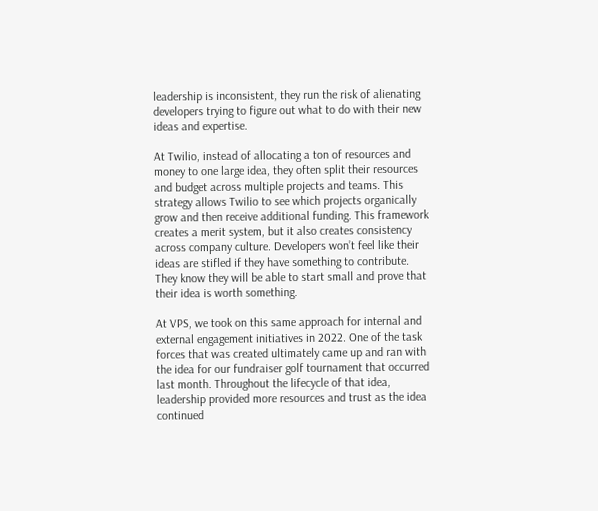leadership is inconsistent, they run the risk of alienating developers trying to figure out what to do with their new ideas and expertise.

At Twilio, instead of allocating a ton of resources and money to one large idea, they often split their resources and budget across multiple projects and teams. This strategy allows Twilio to see which projects organically grow and then receive additional funding. This framework creates a merit system, but it also creates consistency across company culture. Developers won’t feel like their ideas are stifled if they have something to contribute. They know they will be able to start small and prove that their idea is worth something.

At VPS, we took on this same approach for internal and external engagement initiatives in 2022. One of the task forces that was created ultimately came up and ran with the idea for our fundraiser golf tournament that occurred last month. Throughout the lifecycle of that idea, leadership provided more resources and trust as the idea continued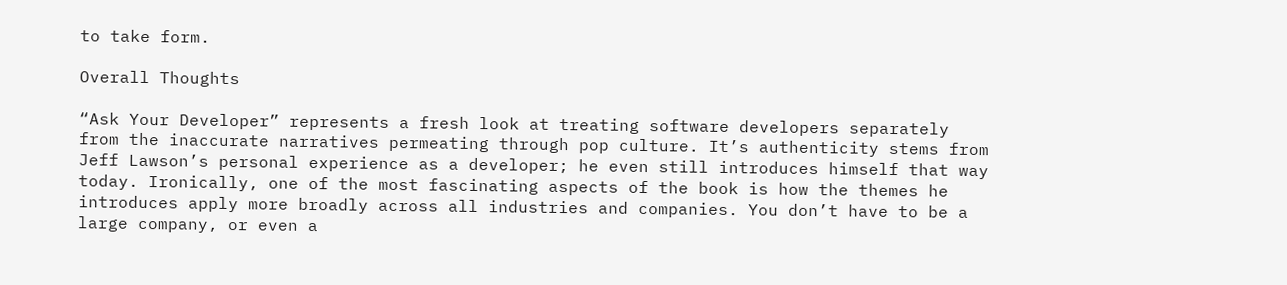to take form.

Overall Thoughts

“Ask Your Developer” represents a fresh look at treating software developers separately from the inaccurate narratives permeating through pop culture. It’s authenticity stems from Jeff Lawson’s personal experience as a developer; he even still introduces himself that way today. Ironically, one of the most fascinating aspects of the book is how the themes he introduces apply more broadly across all industries and companies. You don’t have to be a large company, or even a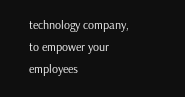technology company, to empower your employees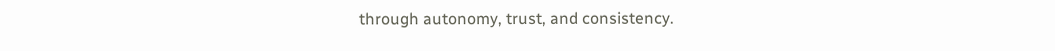through autonomy, trust, and consistency.